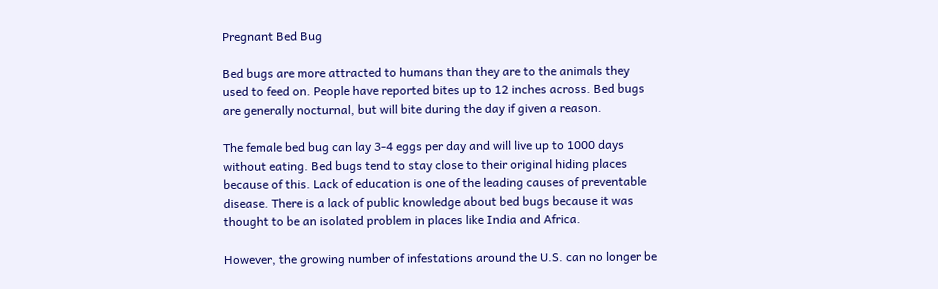Pregnant Bed Bug

Bed bugs are more attracted to humans than they are to the animals they used to feed on. People have reported bites up to 12 inches across. Bed bugs are generally nocturnal, but will bite during the day if given a reason.

The female bed bug can lay 3-4 eggs per day and will live up to 1000 days without eating. Bed bugs tend to stay close to their original hiding places because of this. Lack of education is one of the leading causes of preventable disease. There is a lack of public knowledge about bed bugs because it was thought to be an isolated problem in places like India and Africa.

However, the growing number of infestations around the U.S. can no longer be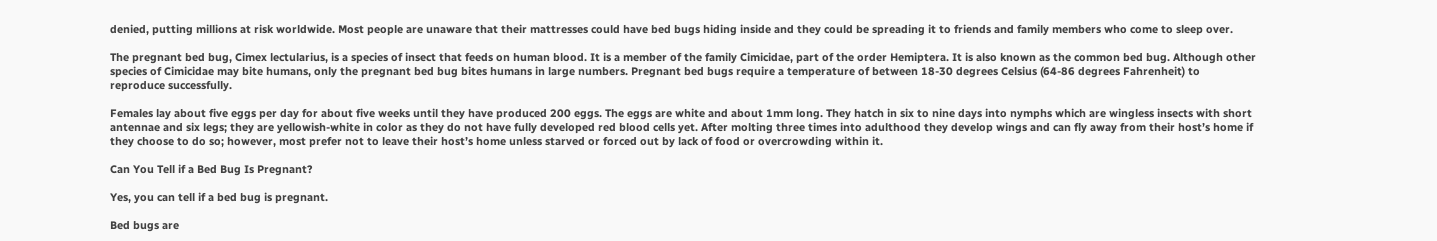denied, putting millions at risk worldwide. Most people are unaware that their mattresses could have bed bugs hiding inside and they could be spreading it to friends and family members who come to sleep over.

The pregnant bed bug, Cimex lectularius, is a species of insect that feeds on human blood. It is a member of the family Cimicidae, part of the order Hemiptera. It is also known as the common bed bug. Although other species of Cimicidae may bite humans, only the pregnant bed bug bites humans in large numbers. Pregnant bed bugs require a temperature of between 18-30 degrees Celsius (64-86 degrees Fahrenheit) to reproduce successfully.

Females lay about five eggs per day for about five weeks until they have produced 200 eggs. The eggs are white and about 1mm long. They hatch in six to nine days into nymphs which are wingless insects with short antennae and six legs; they are yellowish-white in color as they do not have fully developed red blood cells yet. After molting three times into adulthood they develop wings and can fly away from their host’s home if they choose to do so; however, most prefer not to leave their host’s home unless starved or forced out by lack of food or overcrowding within it.

Can You Tell if a Bed Bug Is Pregnant?

Yes, you can tell if a bed bug is pregnant.

Bed bugs are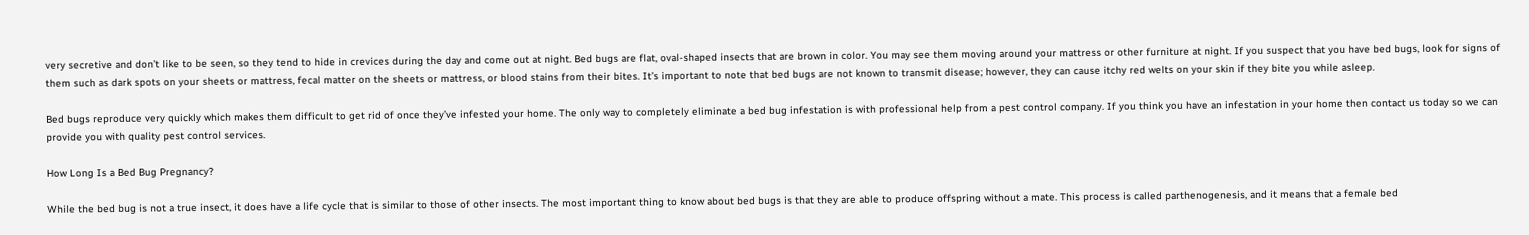very secretive and don’t like to be seen, so they tend to hide in crevices during the day and come out at night. Bed bugs are flat, oval-shaped insects that are brown in color. You may see them moving around your mattress or other furniture at night. If you suspect that you have bed bugs, look for signs of them such as dark spots on your sheets or mattress, fecal matter on the sheets or mattress, or blood stains from their bites. It’s important to note that bed bugs are not known to transmit disease; however, they can cause itchy red welts on your skin if they bite you while asleep.

Bed bugs reproduce very quickly which makes them difficult to get rid of once they’ve infested your home. The only way to completely eliminate a bed bug infestation is with professional help from a pest control company. If you think you have an infestation in your home then contact us today so we can provide you with quality pest control services.

How Long Is a Bed Bug Pregnancy?

While the bed bug is not a true insect, it does have a life cycle that is similar to those of other insects. The most important thing to know about bed bugs is that they are able to produce offspring without a mate. This process is called parthenogenesis, and it means that a female bed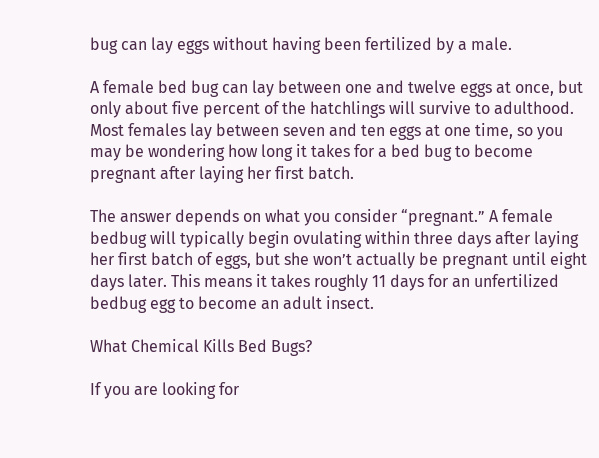bug can lay eggs without having been fertilized by a male.

A female bed bug can lay between one and twelve eggs at once, but only about five percent of the hatchlings will survive to adulthood. Most females lay between seven and ten eggs at one time, so you may be wondering how long it takes for a bed bug to become pregnant after laying her first batch.

The answer depends on what you consider “pregnant.” A female bedbug will typically begin ovulating within three days after laying her first batch of eggs, but she won’t actually be pregnant until eight days later. This means it takes roughly 11 days for an unfertilized bedbug egg to become an adult insect.

What Chemical Kills Bed Bugs?

If you are looking for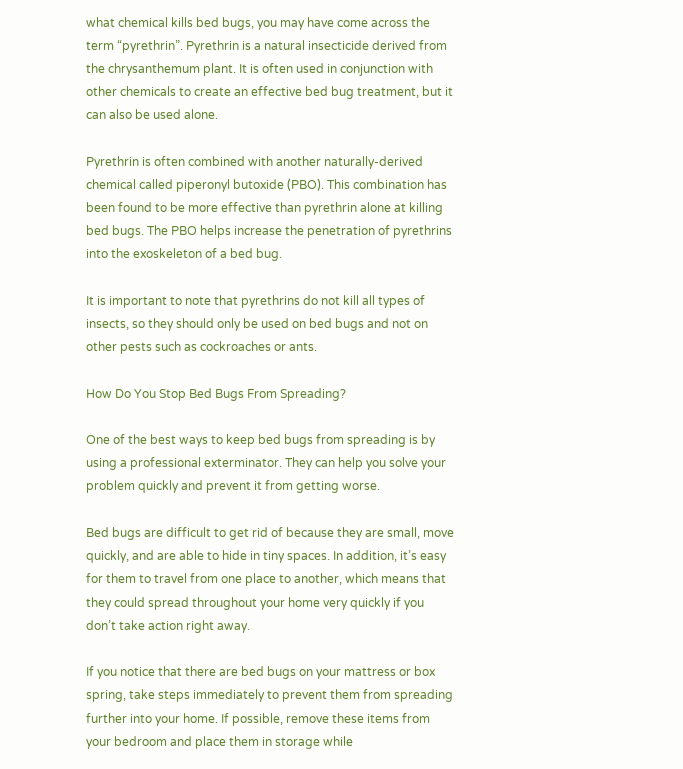what chemical kills bed bugs, you may have come across the term “pyrethrin”. Pyrethrin is a natural insecticide derived from the chrysanthemum plant. It is often used in conjunction with other chemicals to create an effective bed bug treatment, but it can also be used alone.

Pyrethrin is often combined with another naturally-derived chemical called piperonyl butoxide (PBO). This combination has been found to be more effective than pyrethrin alone at killing bed bugs. The PBO helps increase the penetration of pyrethrins into the exoskeleton of a bed bug.

It is important to note that pyrethrins do not kill all types of insects, so they should only be used on bed bugs and not on other pests such as cockroaches or ants.

How Do You Stop Bed Bugs From Spreading?

One of the best ways to keep bed bugs from spreading is by using a professional exterminator. They can help you solve your problem quickly and prevent it from getting worse.

Bed bugs are difficult to get rid of because they are small, move quickly, and are able to hide in tiny spaces. In addition, it’s easy for them to travel from one place to another, which means that they could spread throughout your home very quickly if you don’t take action right away.

If you notice that there are bed bugs on your mattress or box spring, take steps immediately to prevent them from spreading further into your home. If possible, remove these items from your bedroom and place them in storage while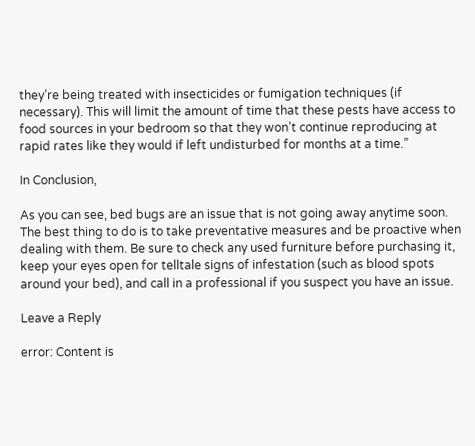they’re being treated with insecticides or fumigation techniques (if necessary). This will limit the amount of time that these pests have access to food sources in your bedroom so that they won’t continue reproducing at rapid rates like they would if left undisturbed for months at a time.”

In Conclusion,

As you can see, bed bugs are an issue that is not going away anytime soon. The best thing to do is to take preventative measures and be proactive when dealing with them. Be sure to check any used furniture before purchasing it, keep your eyes open for telltale signs of infestation (such as blood spots around your bed), and call in a professional if you suspect you have an issue.

Leave a Reply

error: Content is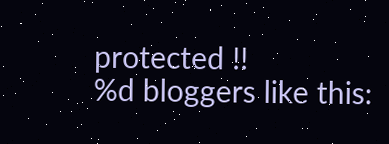protected !!
%d bloggers like this: